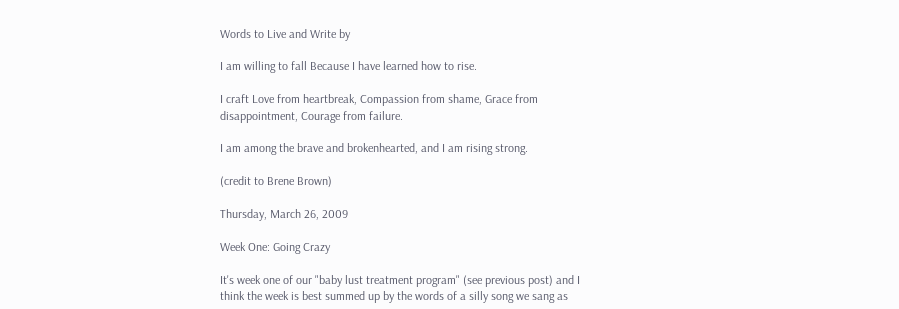Words to Live and Write by

I am willing to fall Because I have learned how to rise.

I craft Love from heartbreak, Compassion from shame, Grace from disappointment, Courage from failure.

I am among the brave and brokenhearted, and I am rising strong.

(credit to Brene Brown)

Thursday, March 26, 2009

Week One: Going Crazy

It's week one of our "baby lust treatment program" (see previous post) and I think the week is best summed up by the words of a silly song we sang as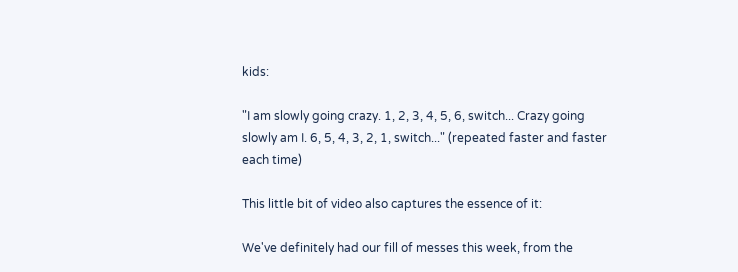kids:

"I am slowly going crazy. 1, 2, 3, 4, 5, 6, switch... Crazy going slowly am I. 6, 5, 4, 3, 2, 1, switch..." (repeated faster and faster each time)

This little bit of video also captures the essence of it:

We've definitely had our fill of messes this week, from the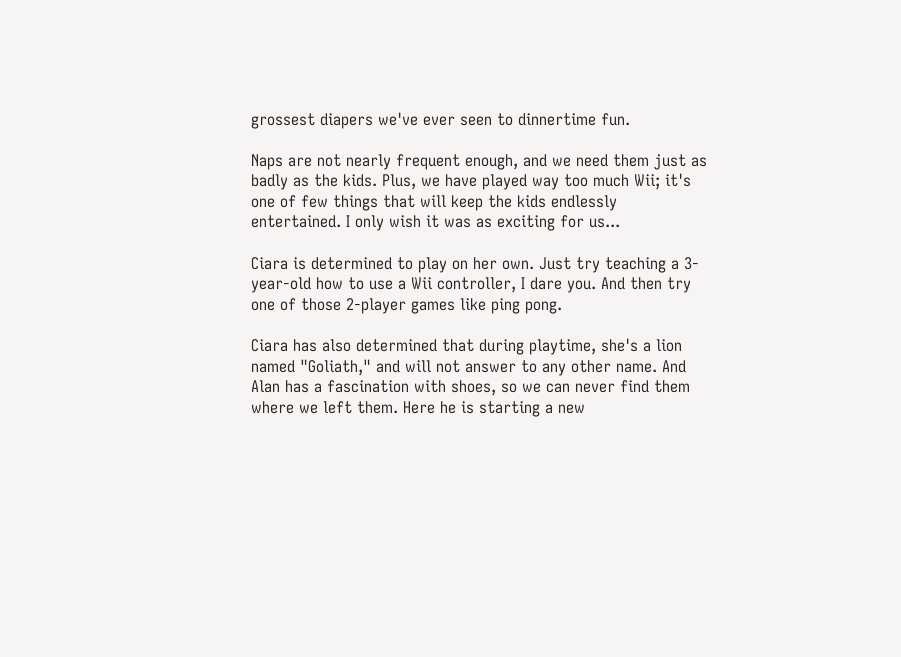grossest diapers we've ever seen to dinnertime fun.

Naps are not nearly frequent enough, and we need them just as badly as the kids. Plus, we have played way too much Wii; it's one of few things that will keep the kids endlessly entertained. I only wish it was as exciting for us...

Ciara is determined to play on her own. Just try teaching a 3-year-old how to use a Wii controller, I dare you. And then try one of those 2-player games like ping pong.

Ciara has also determined that during playtime, she's a lion named "Goliath," and will not answer to any other name. And Alan has a fascination with shoes, so we can never find them where we left them. Here he is starting a new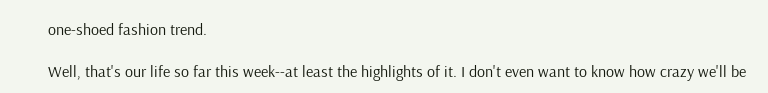one-shoed fashion trend.

Well, that's our life so far this week--at least the highlights of it. I don't even want to know how crazy we'll be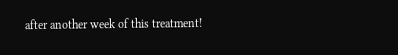after another week of this treatment!